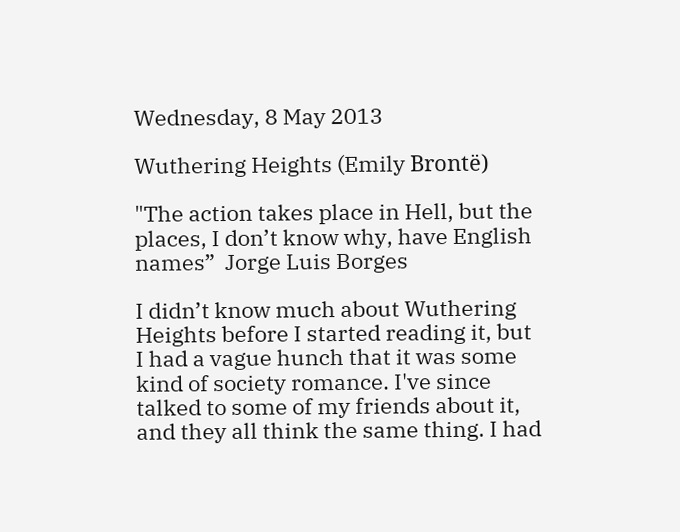Wednesday, 8 May 2013

Wuthering Heights (Emily Brontë)

"The action takes place in Hell, but the places, I don’t know why, have English names”  Jorge Luis Borges

I didn’t know much about Wuthering Heights before I started reading it, but I had a vague hunch that it was some kind of society romance. I've since talked to some of my friends about it, and they all think the same thing. I had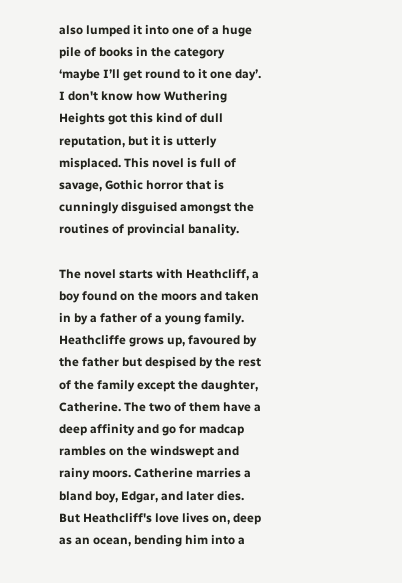also lumped it into one of a huge pile of books in the category ‘maybe I’ll get round to it one day’. I don't know how Wuthering Heights got this kind of dull reputation, but it is utterly misplaced. This novel is full of savage, Gothic horror that is cunningly disguised amongst the routines of provincial banality.

The novel starts with Heathcliff, a boy found on the moors and taken in by a father of a young family. Heathcliffe grows up, favoured by the father but despised by the rest of the family except the daughter, Catherine. The two of them have a deep affinity and go for madcap rambles on the windswept and rainy moors. Catherine marries a bland boy, Edgar, and later dies. But Heathcliff's love lives on, deep as an ocean, bending him into a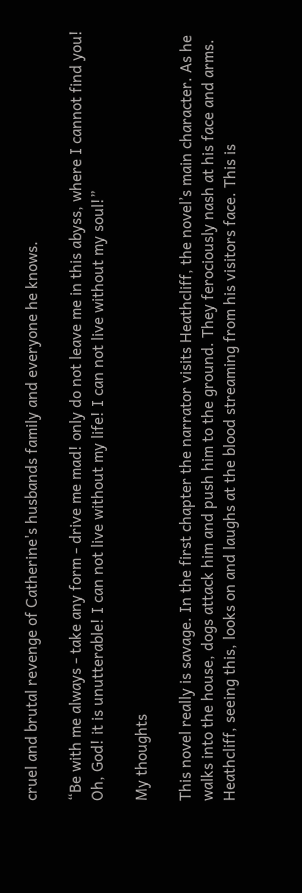cruel and brutal revenge of Catherine's husbands family and everyone he knows.

“Be with me always - take any form - drive me mad! only do not leave me in this abyss, where I cannot find you! Oh, God! it is unutterable! I can not live without my life! I can not live without my soul!”

My thoughts

This novel really is savage. In the first chapter the narrator visits Heathcliff, the novel’s main character. As he walks into the house, dogs attack him and push him to the ground. They ferociously nash at his face and arms. Heathcliff, seeing this, looks on and laughs at the blood streaming from his visitors face. This is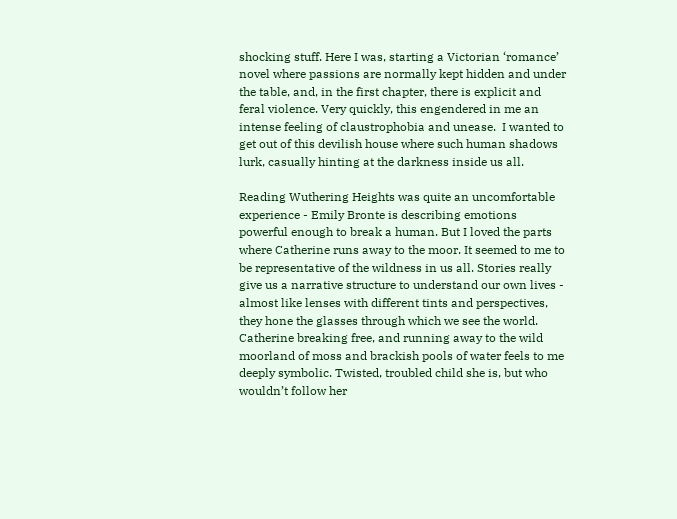shocking stuff. Here I was, starting a Victorian ‘romance’ novel where passions are normally kept hidden and under the table, and, in the first chapter, there is explicit and feral violence. Very quickly, this engendered in me an intense feeling of claustrophobia and unease.  I wanted to get out of this devilish house where such human shadows lurk, casually hinting at the darkness inside us all.

Reading Wuthering Heights was quite an uncomfortable experience - Emily Bronte is describing emotions powerful enough to break a human. But I loved the parts where Catherine runs away to the moor. It seemed to me to be representative of the wildness in us all. Stories really give us a narrative structure to understand our own lives - almost like lenses with different tints and perspectives, they hone the glasses through which we see the world.  Catherine breaking free, and running away to the wild moorland of moss and brackish pools of water feels to me deeply symbolic. Twisted, troubled child she is, but who wouldn’t follow her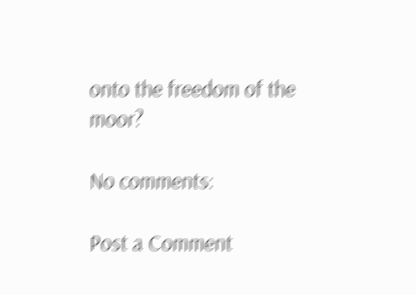onto the freedom of the moor?

No comments:

Post a Comment